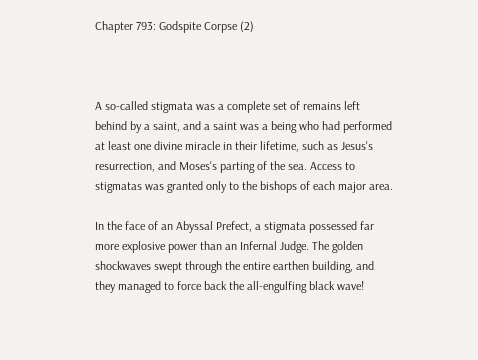Chapter 793: Godspite Corpse (2)



A so-called stigmata was a complete set of remains left behind by a saint, and a saint was a being who had performed at least one divine miracle in their lifetime, such as Jesus's resurrection, and Moses's parting of the sea. Access to stigmatas was granted only to the bishops of each major area.

In the face of an Abyssal Prefect, a stigmata possessed far more explosive power than an Infernal Judge. The golden shockwaves swept through the entire earthen building, and they managed to force back the all-engulfing black wave!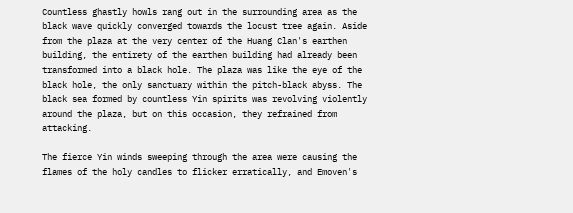Countless ghastly howls rang out in the surrounding area as the black wave quickly converged towards the locust tree again. Aside from the plaza at the very center of the Huang Clan's earthen building, the entirety of the earthen building had already been transformed into a black hole. The plaza was like the eye of the black hole, the only sanctuary within the pitch-black abyss. The black sea formed by countless Yin spirits was revolving violently around the plaza, but on this occasion, they refrained from attacking.

The fierce Yin winds sweeping through the area were causing the flames of the holy candles to flicker erratically, and Emoven's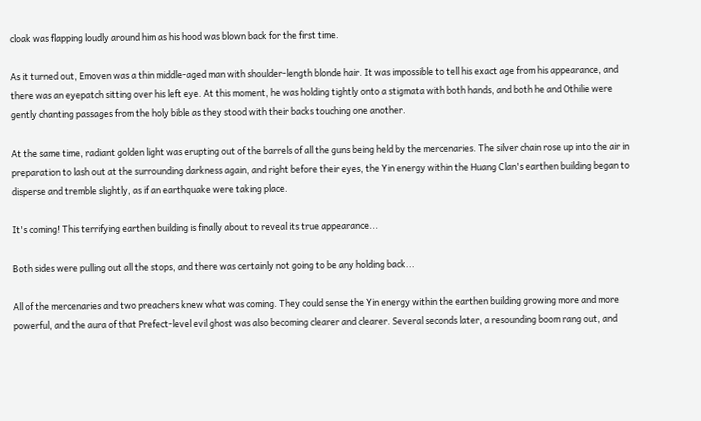cloak was flapping loudly around him as his hood was blown back for the first time.

As it turned out, Emoven was a thin middle-aged man with shoulder-length blonde hair. It was impossible to tell his exact age from his appearance, and there was an eyepatch sitting over his left eye. At this moment, he was holding tightly onto a stigmata with both hands, and both he and Othilie were gently chanting passages from the holy bible as they stood with their backs touching one another.

At the same time, radiant golden light was erupting out of the barrels of all the guns being held by the mercenaries. The silver chain rose up into the air in preparation to lash out at the surrounding darkness again, and right before their eyes, the Yin energy within the Huang Clan's earthen building began to disperse and tremble slightly, as if an earthquake were taking place.

It's coming! This terrifying earthen building is finally about to reveal its true appearance...

Both sides were pulling out all the stops, and there was certainly not going to be any holding back...

All of the mercenaries and two preachers knew what was coming. They could sense the Yin energy within the earthen building growing more and more powerful, and the aura of that Prefect-level evil ghost was also becoming clearer and clearer. Several seconds later, a resounding boom rang out, and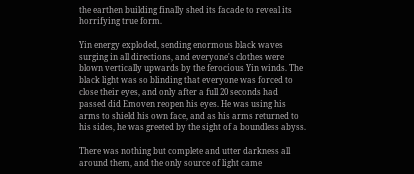the earthen building finally shed its facade to reveal its horrifying true form.

Yin energy exploded, sending enormous black waves surging in all directions, and everyone's clothes were blown vertically upwards by the ferocious Yin winds. The black light was so blinding that everyone was forced to close their eyes, and only after a full 20 seconds had passed did Emoven reopen his eyes. He was using his arms to shield his own face, and as his arms returned to his sides, he was greeted by the sight of a boundless abyss.

There was nothing but complete and utter darkness all around them, and the only source of light came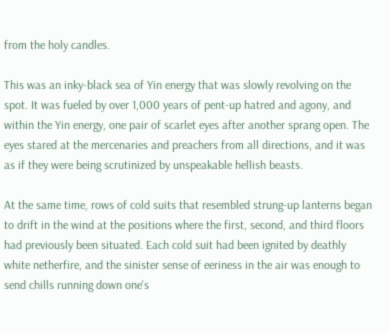from the holy candles.

This was an inky-black sea of Yin energy that was slowly revolving on the spot. It was fueled by over 1,000 years of pent-up hatred and agony, and within the Yin energy, one pair of scarlet eyes after another sprang open. The eyes stared at the mercenaries and preachers from all directions, and it was as if they were being scrutinized by unspeakable hellish beasts.

At the same time, rows of cold suits that resembled strung-up lanterns began to drift in the wind at the positions where the first, second, and third floors had previously been situated. Each cold suit had been ignited by deathly white netherfire, and the sinister sense of eeriness in the air was enough to send chills running down one's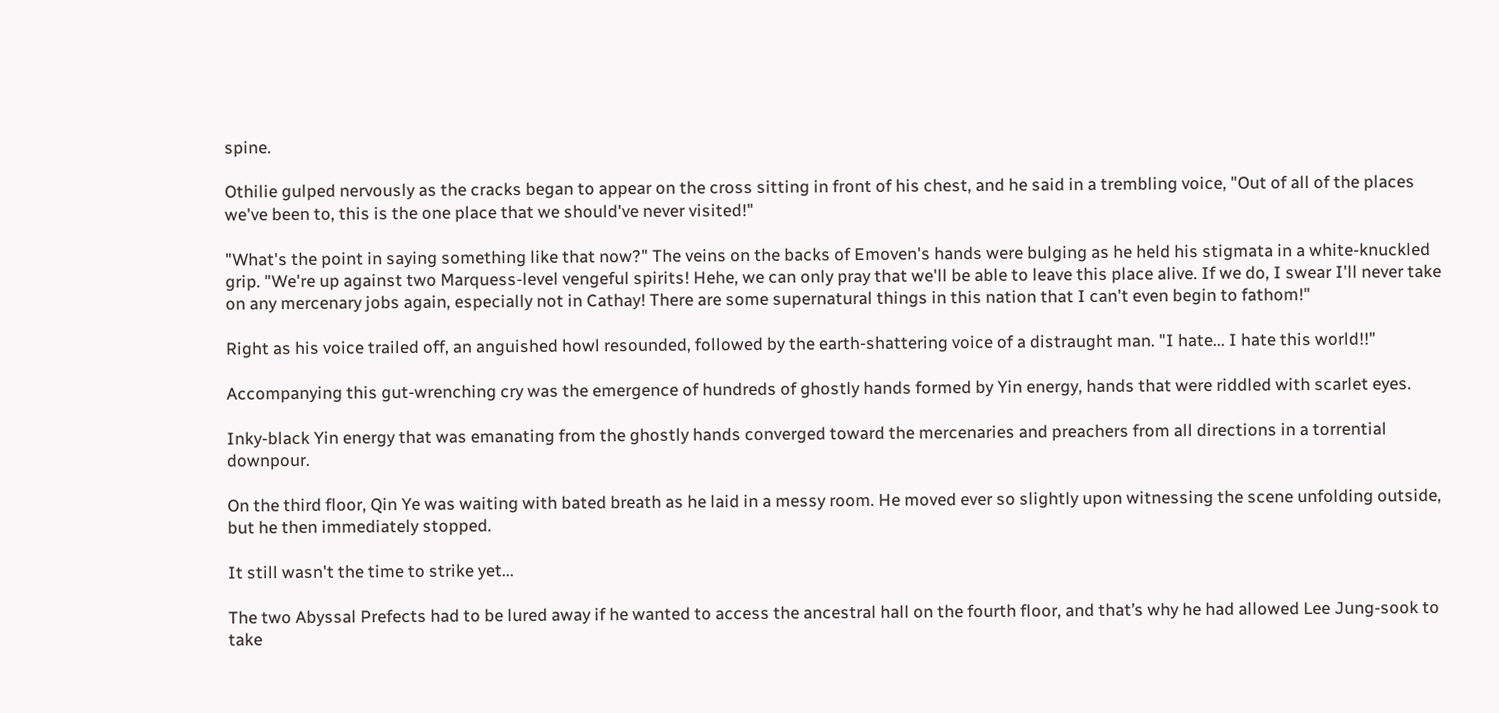spine.

Othilie gulped nervously as the cracks began to appear on the cross sitting in front of his chest, and he said in a trembling voice, "Out of all of the places we've been to, this is the one place that we should've never visited!"

"What's the point in saying something like that now?" The veins on the backs of Emoven's hands were bulging as he held his stigmata in a white-knuckled grip. "We're up against two Marquess-level vengeful spirits! Hehe, we can only pray that we'll be able to leave this place alive. If we do, I swear I'll never take on any mercenary jobs again, especially not in Cathay! There are some supernatural things in this nation that I can't even begin to fathom!"

Right as his voice trailed off, an anguished howl resounded, followed by the earth-shattering voice of a distraught man. "I hate... I hate this world!!"

Accompanying this gut-wrenching cry was the emergence of hundreds of ghostly hands formed by Yin energy, hands that were riddled with scarlet eyes.

Inky-black Yin energy that was emanating from the ghostly hands converged toward the mercenaries and preachers from all directions in a torrential downpour.

On the third floor, Qin Ye was waiting with bated breath as he laid in a messy room. He moved ever so slightly upon witnessing the scene unfolding outside, but he then immediately stopped.

It still wasn't the time to strike yet...

The two Abyssal Prefects had to be lured away if he wanted to access the ancestral hall on the fourth floor, and that’s why he had allowed Lee Jung-sook to take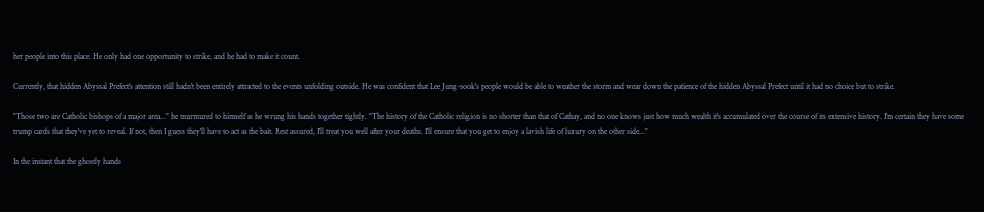her people into this place. He only had one opportunity to strike, and he had to make it count.

Currently, that hidden Abyssal Prefect's attention still hadn't been entirely attracted to the events unfolding outside. He was confident that Lee Jung-sook's people would be able to weather the storm and wear down the patience of the hidden Abyssal Prefect until it had no choice but to strike.

"Those two are Catholic bishops of a major area..." he murmured to himself as he wrung his hands together tightly. "The history of the Catholic religion is no shorter than that of Cathay, and no one knows just how much wealth it's accumulated over the course of its extensive history. I'm certain they have some trump cards that they've yet to reveal. If not, then I guess they'll have to act as the bait. Rest assured, I'll treat you well after your deaths. I'll ensure that you get to enjoy a lavish life of luxury on the other side..."

In the instant that the ghostly hands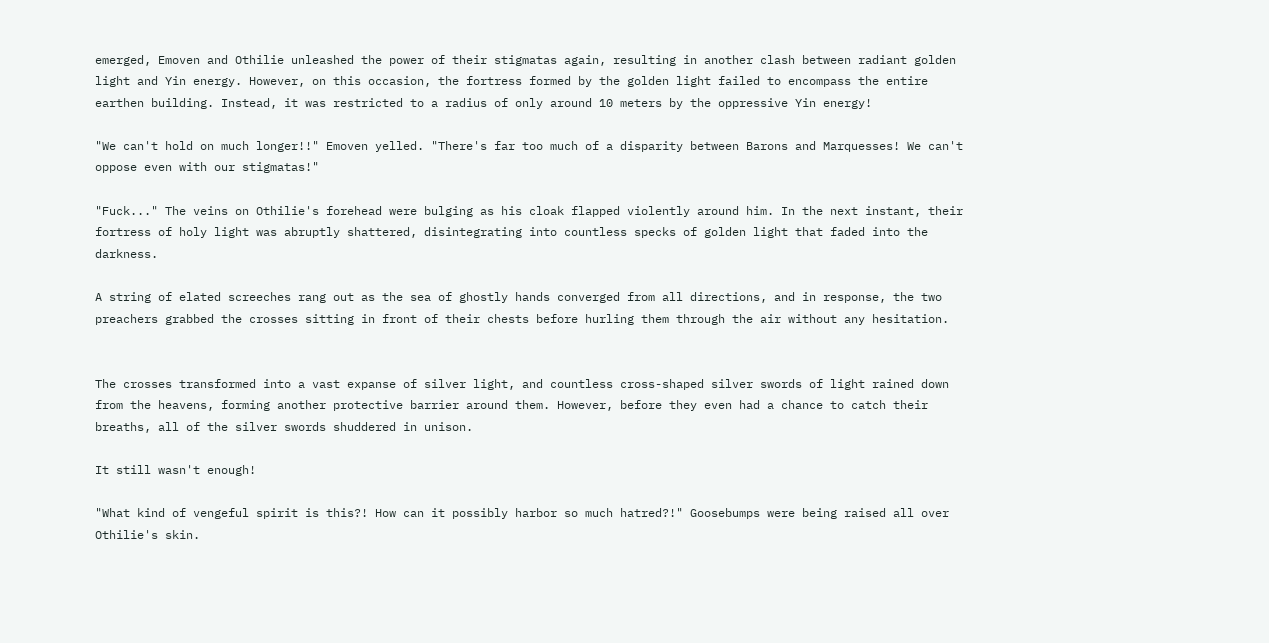emerged, Emoven and Othilie unleashed the power of their stigmatas again, resulting in another clash between radiant golden light and Yin energy. However, on this occasion, the fortress formed by the golden light failed to encompass the entire earthen building. Instead, it was restricted to a radius of only around 10 meters by the oppressive Yin energy!

"We can't hold on much longer!!" Emoven yelled. "There's far too much of a disparity between Barons and Marquesses! We can't oppose even with our stigmatas!"

"Fuck..." The veins on Othilie's forehead were bulging as his cloak flapped violently around him. In the next instant, their fortress of holy light was abruptly shattered, disintegrating into countless specks of golden light that faded into the darkness.

A string of elated screeches rang out as the sea of ghostly hands converged from all directions, and in response, the two preachers grabbed the crosses sitting in front of their chests before hurling them through the air without any hesitation.


The crosses transformed into a vast expanse of silver light, and countless cross-shaped silver swords of light rained down from the heavens, forming another protective barrier around them. However, before they even had a chance to catch their breaths, all of the silver swords shuddered in unison.

It still wasn't enough!

"What kind of vengeful spirit is this?! How can it possibly harbor so much hatred?!" Goosebumps were being raised all over Othilie's skin.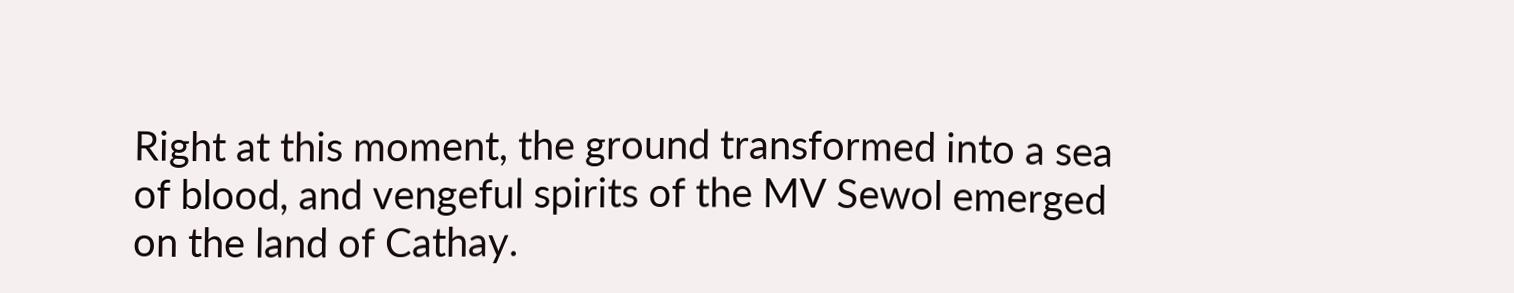Right at this moment, the ground transformed into a sea of blood, and vengeful spirits of the MV Sewol emerged on the land of Cathay.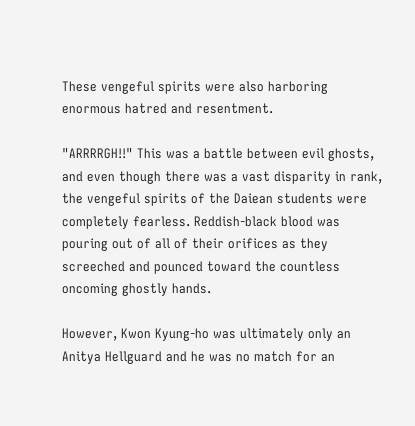These vengeful spirits were also harboring enormous hatred and resentment.

"ARRRRGH!!" This was a battle between evil ghosts, and even though there was a vast disparity in rank, the vengeful spirits of the Daiean students were completely fearless. Reddish-black blood was pouring out of all of their orifices as they screeched and pounced toward the countless oncoming ghostly hands.

However, Kwon Kyung-ho was ultimately only an Anitya Hellguard and he was no match for an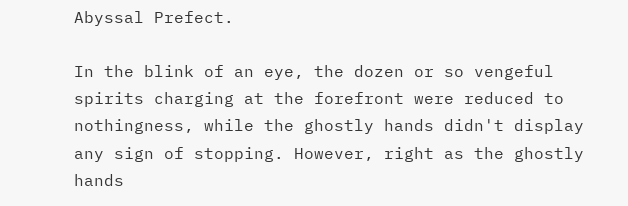Abyssal Prefect.

In the blink of an eye, the dozen or so vengeful spirits charging at the forefront were reduced to nothingness, while the ghostly hands didn't display any sign of stopping. However, right as the ghostly hands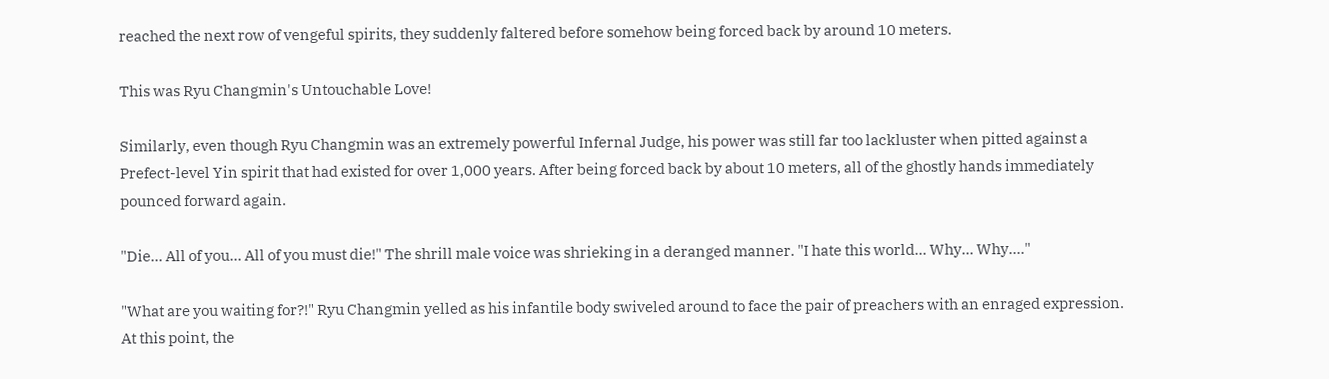reached the next row of vengeful spirits, they suddenly faltered before somehow being forced back by around 10 meters.

This was Ryu Changmin's Untouchable Love!

Similarly, even though Ryu Changmin was an extremely powerful Infernal Judge, his power was still far too lackluster when pitted against a Prefect-level Yin spirit that had existed for over 1,000 years. After being forced back by about 10 meters, all of the ghostly hands immediately pounced forward again.

"Die... All of you... All of you must die!" The shrill male voice was shrieking in a deranged manner. "I hate this world... Why... Why...."

"What are you waiting for?!" Ryu Changmin yelled as his infantile body swiveled around to face the pair of preachers with an enraged expression. At this point, the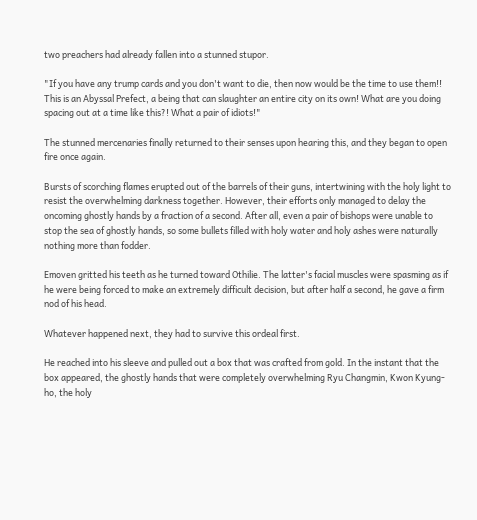two preachers had already fallen into a stunned stupor.

"If you have any trump cards and you don't want to die, then now would be the time to use them!! This is an Abyssal Prefect, a being that can slaughter an entire city on its own! What are you doing spacing out at a time like this?! What a pair of idiots!"

The stunned mercenaries finally returned to their senses upon hearing this, and they began to open fire once again.

Bursts of scorching flames erupted out of the barrels of their guns, intertwining with the holy light to resist the overwhelming darkness together. However, their efforts only managed to delay the oncoming ghostly hands by a fraction of a second. After all, even a pair of bishops were unable to stop the sea of ghostly hands, so some bullets filled with holy water and holy ashes were naturally nothing more than fodder.

Emoven gritted his teeth as he turned toward Othilie. The latter's facial muscles were spasming as if he were being forced to make an extremely difficult decision, but after half a second, he gave a firm nod of his head.

Whatever happened next, they had to survive this ordeal first.

He reached into his sleeve and pulled out a box that was crafted from gold. In the instant that the box appeared, the ghostly hands that were completely overwhelming Ryu Changmin, Kwon Kyung-ho, the holy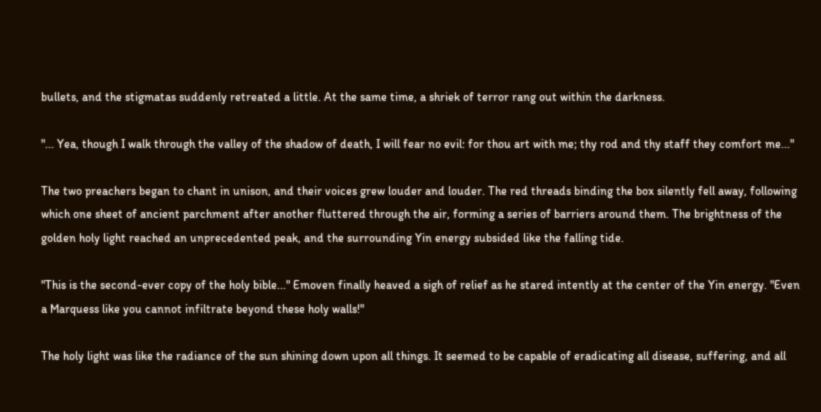bullets, and the stigmatas suddenly retreated a little. At the same time, a shriek of terror rang out within the darkness.

"... Yea, though I walk through the valley of the shadow of death, I will fear no evil: for thou art with me; thy rod and thy staff they comfort me..."

The two preachers began to chant in unison, and their voices grew louder and louder. The red threads binding the box silently fell away, following which one sheet of ancient parchment after another fluttered through the air, forming a series of barriers around them. The brightness of the golden holy light reached an unprecedented peak, and the surrounding Yin energy subsided like the falling tide.

"This is the second-ever copy of the holy bible..." Emoven finally heaved a sigh of relief as he stared intently at the center of the Yin energy. "Even a Marquess like you cannot infiltrate beyond these holy walls!"

The holy light was like the radiance of the sun shining down upon all things. It seemed to be capable of eradicating all disease, suffering, and all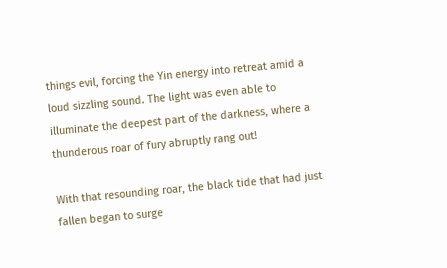things evil, forcing the Yin energy into retreat amid a loud sizzling sound. The light was even able to illuminate the deepest part of the darkness, where a thunderous roar of fury abruptly rang out!

With that resounding roar, the black tide that had just fallen began to surge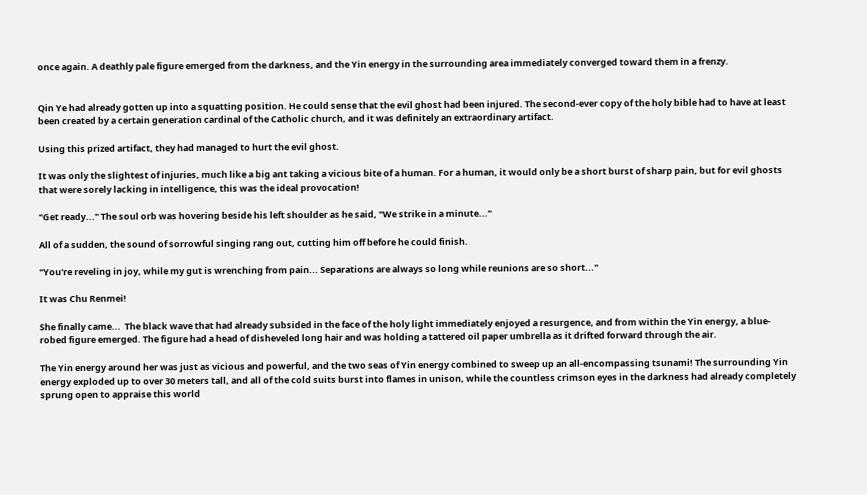once again. A deathly pale figure emerged from the darkness, and the Yin energy in the surrounding area immediately converged toward them in a frenzy.


Qin Ye had already gotten up into a squatting position. He could sense that the evil ghost had been injured. The second-ever copy of the holy bible had to have at least been created by a certain generation cardinal of the Catholic church, and it was definitely an extraordinary artifact.

Using this prized artifact, they had managed to hurt the evil ghost.

It was only the slightest of injuries, much like a big ant taking a vicious bite of a human. For a human, it would only be a short burst of sharp pain, but for evil ghosts that were sorely lacking in intelligence, this was the ideal provocation!

"Get ready..." The soul orb was hovering beside his left shoulder as he said, "We strike in a minute..."

All of a sudden, the sound of sorrowful singing rang out, cutting him off before he could finish.

"You're reveling in joy, while my gut is wrenching from pain... Separations are always so long while reunions are so short..."

It was Chu Renmei!

She finally came...  The black wave that had already subsided in the face of the holy light immediately enjoyed a resurgence, and from within the Yin energy, a blue-robed figure emerged. The figure had a head of disheveled long hair and was holding a tattered oil paper umbrella as it drifted forward through the air.

The Yin energy around her was just as vicious and powerful, and the two seas of Yin energy combined to sweep up an all-encompassing tsunami! The surrounding Yin energy exploded up to over 30 meters tall, and all of the cold suits burst into flames in unison, while the countless crimson eyes in the darkness had already completely sprung open to appraise this world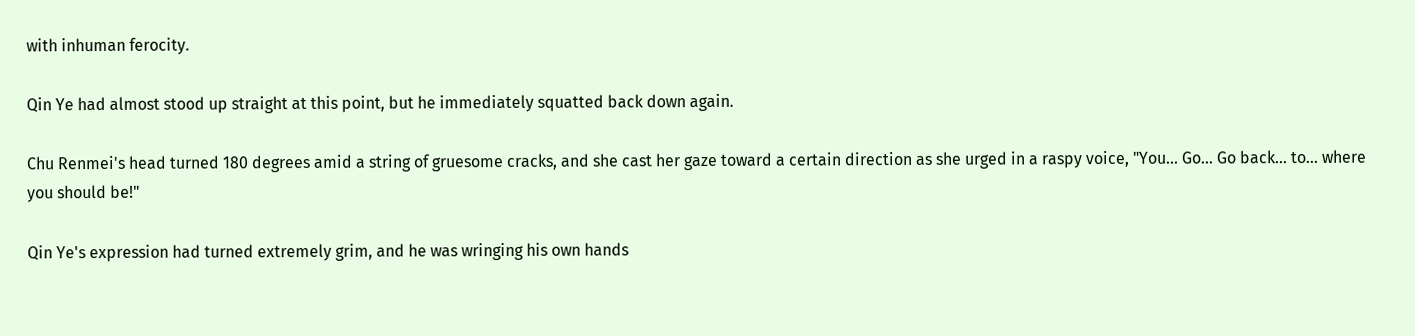with inhuman ferocity.

Qin Ye had almost stood up straight at this point, but he immediately squatted back down again.

Chu Renmei's head turned 180 degrees amid a string of gruesome cracks, and she cast her gaze toward a certain direction as she urged in a raspy voice, "You... Go... Go back... to... where you should be!"

Qin Ye's expression had turned extremely grim, and he was wringing his own hands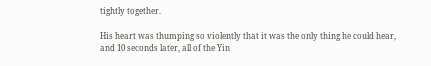tightly together.

His heart was thumping so violently that it was the only thing he could hear, and 10 seconds later, all of the Yin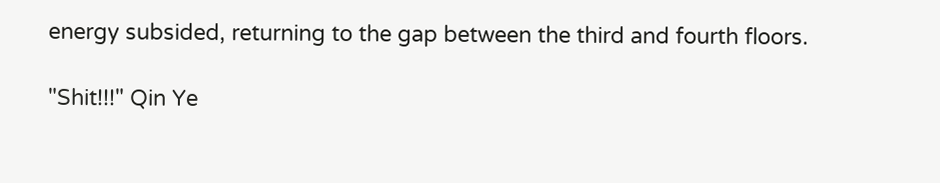energy subsided, returning to the gap between the third and fourth floors.

"Shit!!!" Qin Ye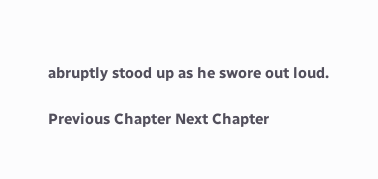abruptly stood up as he swore out loud.

Previous Chapter Next Chapter